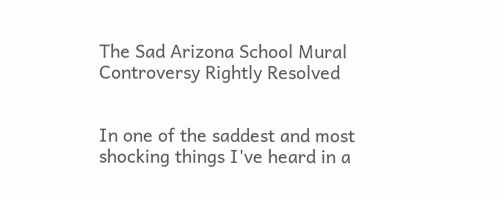The Sad Arizona School Mural Controversy Rightly Resolved


In one of the saddest and most shocking things I've heard in a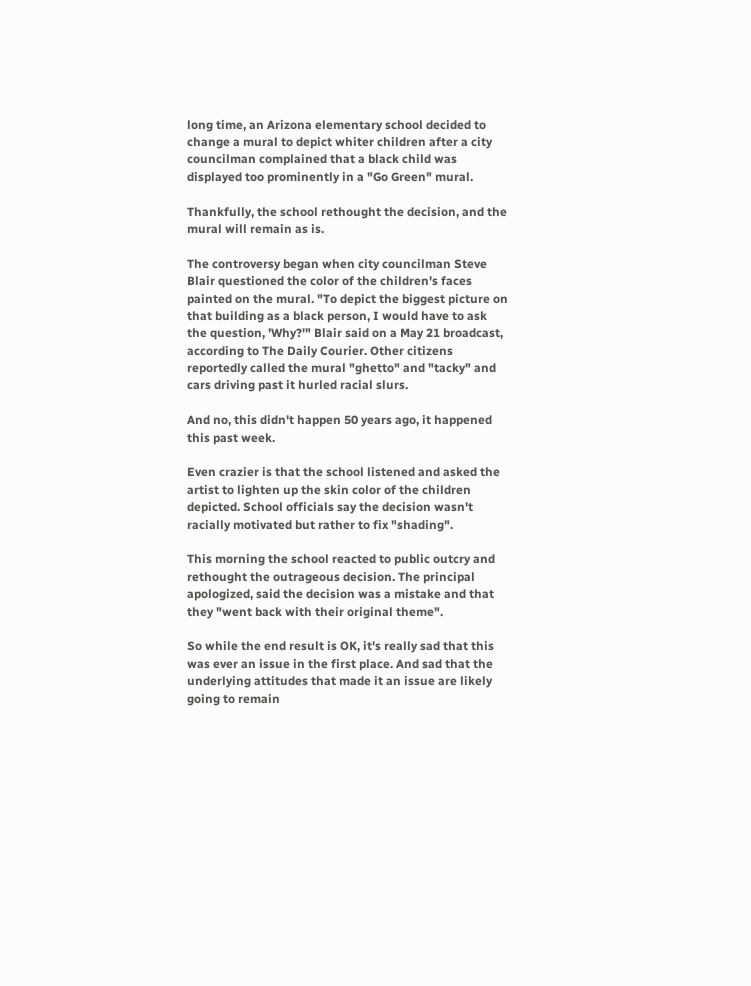long time, an Arizona elementary school decided to change a mural to depict whiter children after a city councilman complained that a black child was displayed too prominently in a "Go Green" mural.

Thankfully, the school rethought the decision, and the mural will remain as is.

The controversy began when city councilman Steve Blair questioned the color of the children's faces painted on the mural. "To depict the biggest picture on that building as a black person, I would have to ask the question, 'Why?'" Blair said on a May 21 broadcast, according to The Daily Courier. Other citizens reportedly called the mural "ghetto" and "tacky" and cars driving past it hurled racial slurs.

And no, this didn't happen 50 years ago, it happened this past week.

Even crazier is that the school listened and asked the artist to lighten up the skin color of the children depicted. School officials say the decision wasn't racially motivated but rather to fix "shading".

This morning the school reacted to public outcry and rethought the outrageous decision. The principal apologized, said the decision was a mistake and that they "went back with their original theme".

So while the end result is OK, it's really sad that this was ever an issue in the first place. And sad that the underlying attitudes that made it an issue are likely going to remain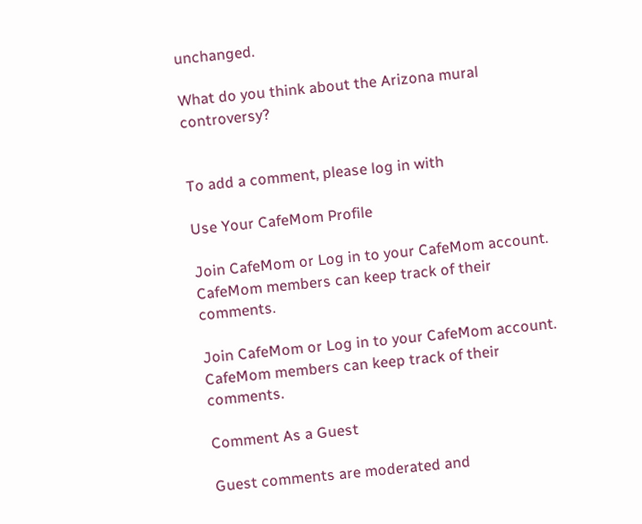unchanged.

What do you think about the Arizona mural controversy?


To add a comment, please log in with

Use Your CafeMom Profile

Join CafeMom or Log in to your CafeMom account. CafeMom members can keep track of their comments.

Join CafeMom or Log in to your CafeMom account. CafeMom members can keep track of their comments.

Comment As a Guest

Guest comments are moderated and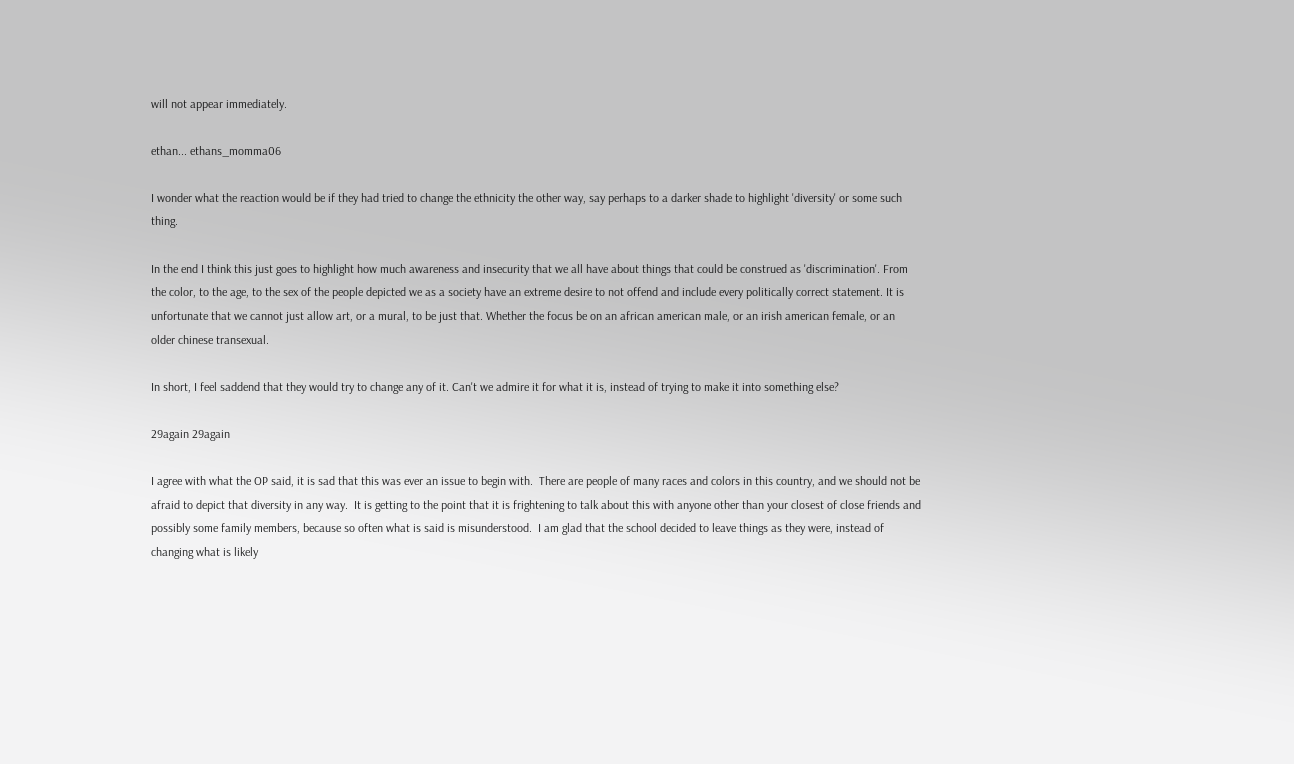will not appear immediately.

ethan... ethans_momma06

I wonder what the reaction would be if they had tried to change the ethnicity the other way, say perhaps to a darker shade to highlight 'diversity' or some such thing.

In the end I think this just goes to highlight how much awareness and insecurity that we all have about things that could be construed as 'discrimination'. From the color, to the age, to the sex of the people depicted we as a society have an extreme desire to not offend and include every politically correct statement. It is unfortunate that we cannot just allow art, or a mural, to be just that. Whether the focus be on an african american male, or an irish american female, or an older chinese transexual.

In short, I feel saddend that they would try to change any of it. Can't we admire it for what it is, instead of trying to make it into something else?

29again 29again

I agree with what the OP said, it is sad that this was ever an issue to begin with.  There are people of many races and colors in this country, and we should not be afraid to depict that diversity in any way.  It is getting to the point that it is frightening to talk about this with anyone other than your closest of close friends and possibly some family members, because so often what is said is misunderstood.  I am glad that the school decided to leave things as they were, instead of changing what is likely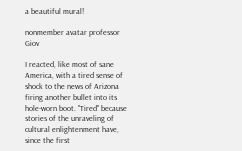a beautiful mural!

nonmember avatar professor Giov

I reacted, like most of sane America, with a tired sense of shock to the news of Arizona firing another bullet into its hole-worn boot. "Tired" because stories of the unraveling of cultural enlightenment have, since the first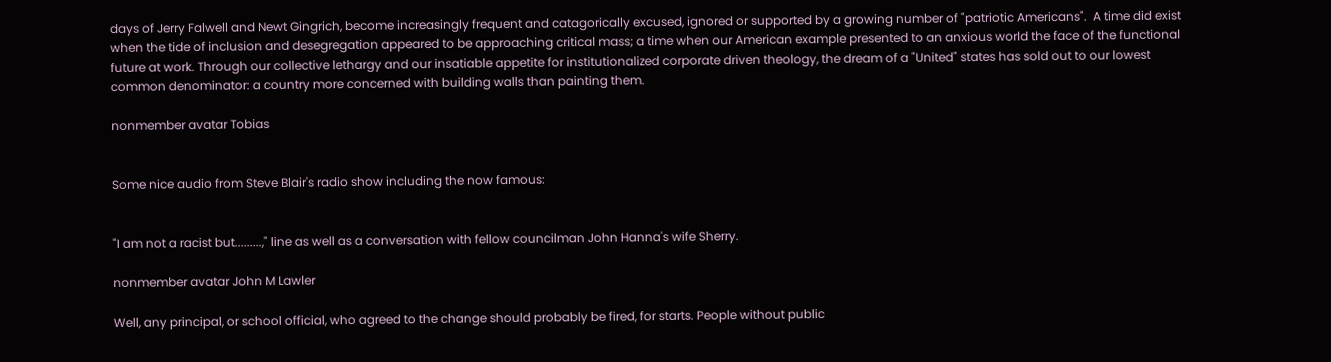days of Jerry Falwell and Newt Gingrich, become increasingly frequent and catagorically excused, ignored or supported by a growing number of "patriotic Americans".  A time did exist when the tide of inclusion and desegregation appeared to be approaching critical mass; a time when our American example presented to an anxious world the face of the functional future at work. Through our collective lethargy and our insatiable appetite for institutionalized corporate driven theology, the dream of a "United" states has sold out to our lowest common denominator: a country more concerned with building walls than painting them.

nonmember avatar Tobias


Some nice audio from Steve Blair's radio show including the now famous:


"I am not a racist but.........," line as well as a conversation with fellow councilman John Hanna's wife Sherry.

nonmember avatar John M Lawler

Well, any principal, or school official, who agreed to the change should probably be fired, for starts. People without public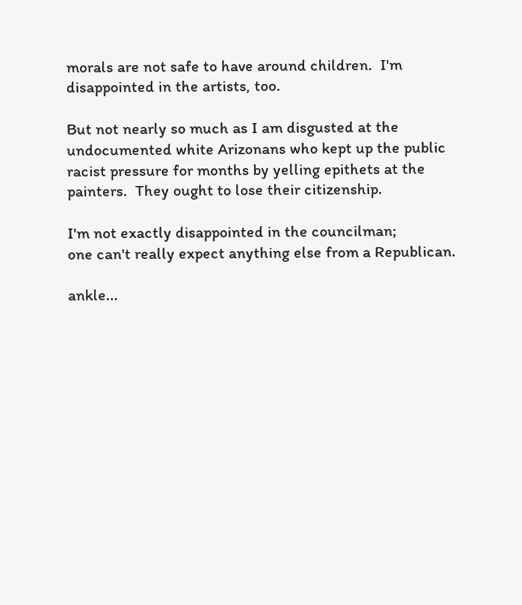morals are not safe to have around children.  I'm disappointed in the artists, too.

But not nearly so much as I am disgusted at the undocumented white Arizonans who kept up the public racist pressure for months by yelling epithets at the painters.  They ought to lose their citizenship.

I'm not exactly disappointed in the councilman;
one can't really expect anything else from a Republican.

ankle...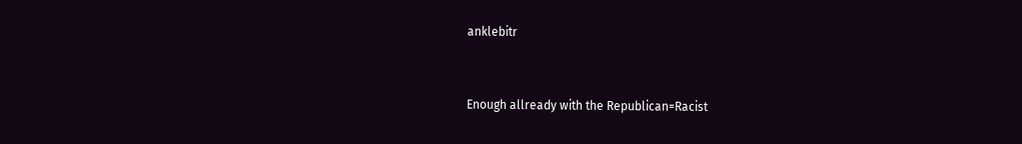anklebitr


Enough allready with the Republican=Racist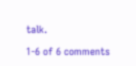talk.

1-6 of 6 comments